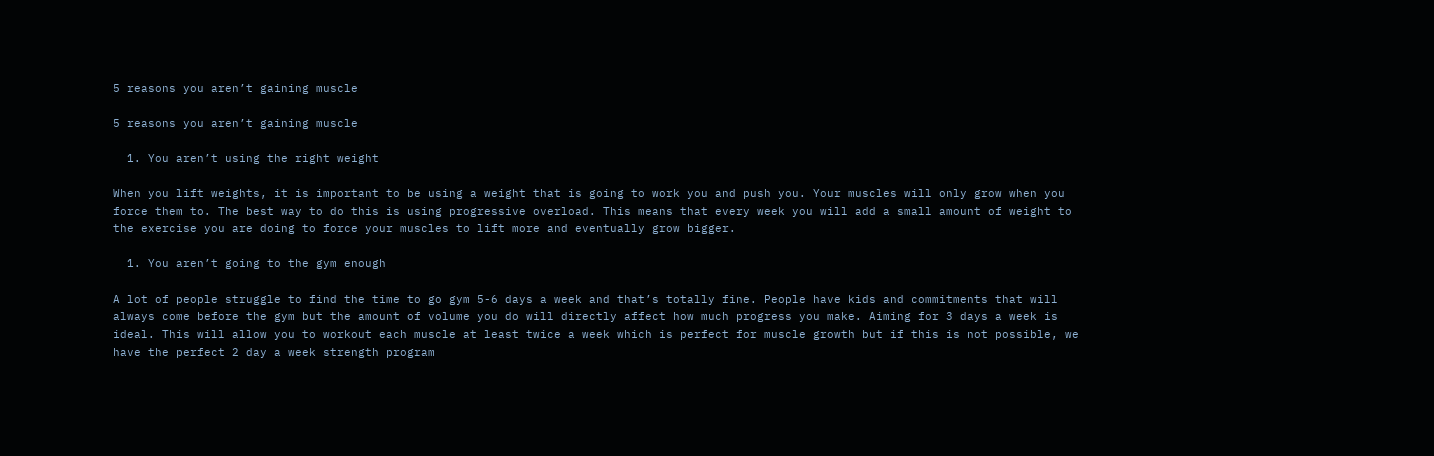5 reasons you aren’t gaining muscle

5 reasons you aren’t gaining muscle

  1. You aren’t using the right weight

When you lift weights, it is important to be using a weight that is going to work you and push you. Your muscles will only grow when you force them to. The best way to do this is using progressive overload. This means that every week you will add a small amount of weight to the exercise you are doing to force your muscles to lift more and eventually grow bigger.

  1. You aren’t going to the gym enough

A lot of people struggle to find the time to go gym 5-6 days a week and that’s totally fine. People have kids and commitments that will always come before the gym but the amount of volume you do will directly affect how much progress you make. Aiming for 3 days a week is ideal. This will allow you to workout each muscle at least twice a week which is perfect for muscle growth but if this is not possible, we have the perfect 2 day a week strength program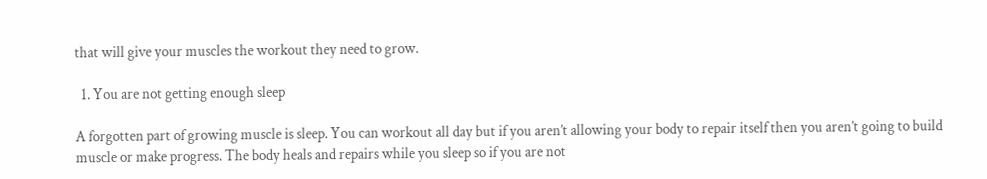that will give your muscles the workout they need to grow.

  1. You are not getting enough sleep

A forgotten part of growing muscle is sleep. You can workout all day but if you aren’t allowing your body to repair itself then you aren’t going to build muscle or make progress. The body heals and repairs while you sleep so if you are not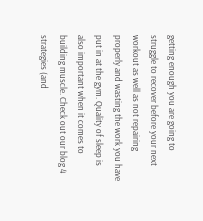getting enough you are going to struggle to recover before your next workout as well as not repairing properly and wasting the work you have put in at the gym. Quality of sleep is also important when it comes to building muscle. Check out our blog 4 strategies (and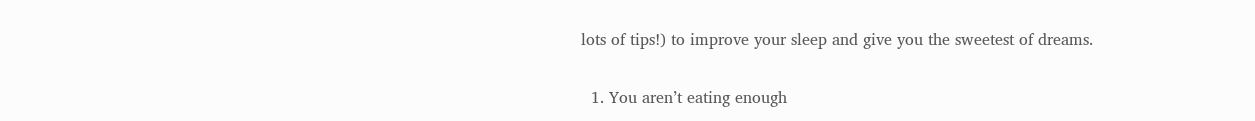lots of tips!) to improve your sleep and give you the sweetest of dreams.

  1. You aren’t eating enough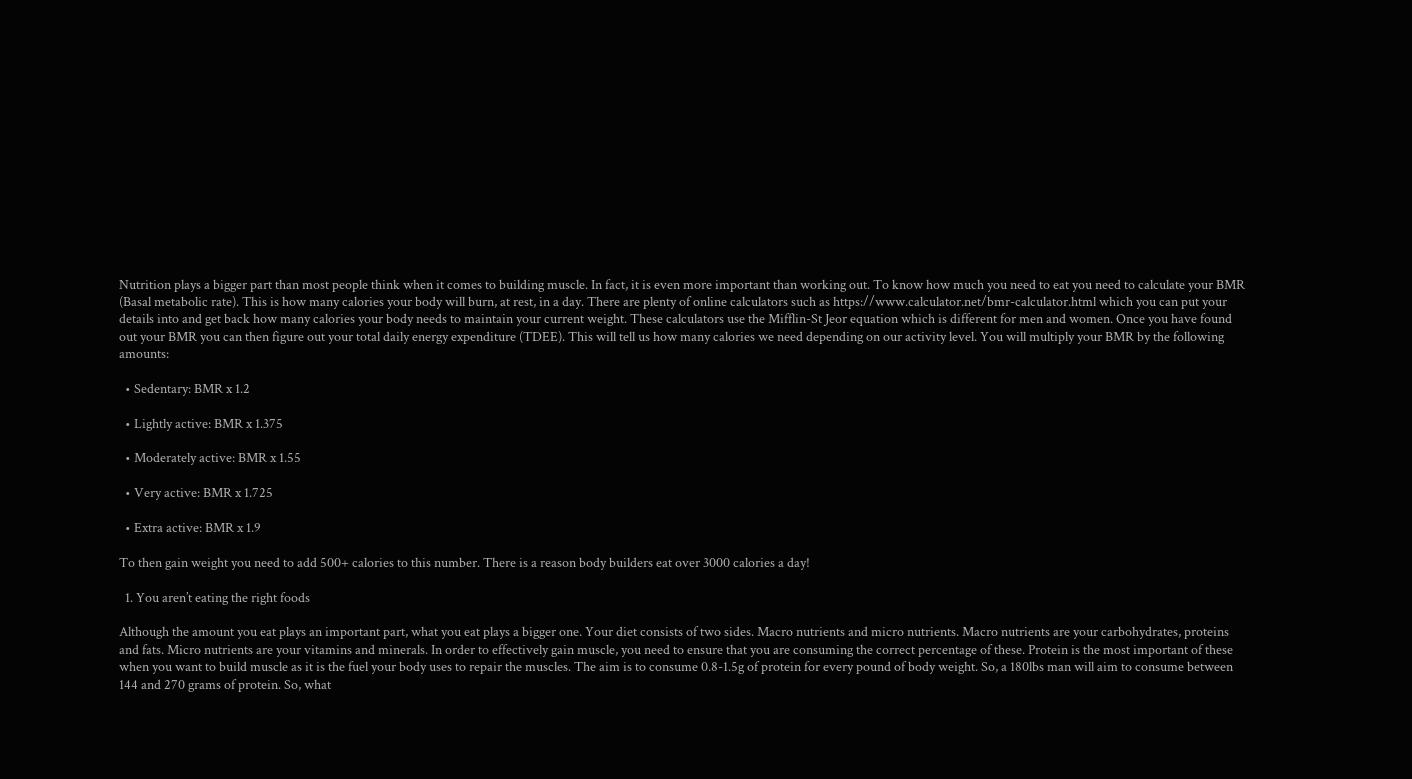Nutrition plays a bigger part than most people think when it comes to building muscle. In fact, it is even more important than working out. To know how much you need to eat you need to calculate your BMR (Basal metabolic rate). This is how many calories your body will burn, at rest, in a day. There are plenty of online calculators such as https://www.calculator.net/bmr-calculator.html which you can put your details into and get back how many calories your body needs to maintain your current weight. These calculators use the Mifflin-St Jeor equation which is different for men and women. Once you have found out your BMR you can then figure out your total daily energy expenditure (TDEE). This will tell us how many calories we need depending on our activity level. You will multiply your BMR by the following amounts:

  • Sedentary: BMR x 1.2

  • Lightly active: BMR x 1.375

  • Moderately active: BMR x 1.55

  • Very active: BMR x 1.725

  • Extra active: BMR x 1.9

To then gain weight you need to add 500+ calories to this number. There is a reason body builders eat over 3000 calories a day!

  1. You aren’t eating the right foods

Although the amount you eat plays an important part, what you eat plays a bigger one. Your diet consists of two sides. Macro nutrients and micro nutrients. Macro nutrients are your carbohydrates, proteins and fats. Micro nutrients are your vitamins and minerals. In order to effectively gain muscle, you need to ensure that you are consuming the correct percentage of these. Protein is the most important of these when you want to build muscle as it is the fuel your body uses to repair the muscles. The aim is to consume 0.8-1.5g of protein for every pound of body weight. So, a 180lbs man will aim to consume between 144 and 270 grams of protein. So, what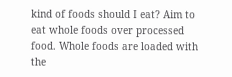kind of foods should I eat? Aim to eat whole foods over processed food. Whole foods are loaded with the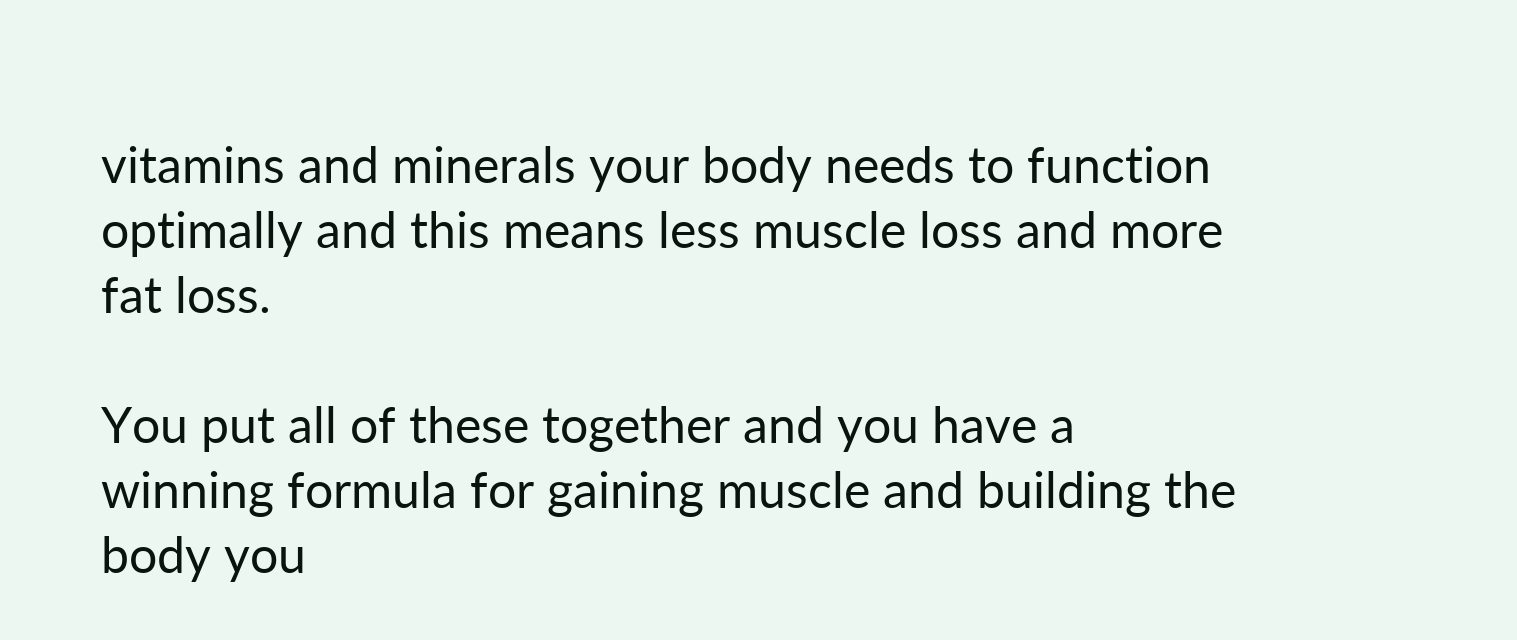vitamins and minerals your body needs to function optimally and this means less muscle loss and more fat loss.

You put all of these together and you have a winning formula for gaining muscle and building the body you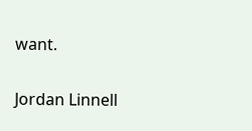want.

Jordan Linnell